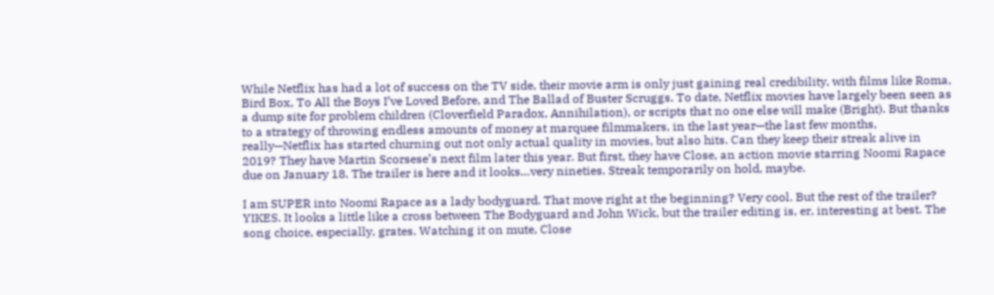While Netflix has had a lot of success on the TV side, their movie arm is only just gaining real credibility, with films like Roma, Bird Box, To All the Boys I’ve Loved Before, and The Ballad of Buster Scruggs. To date, Netflix movies have largely been seen as a dump site for problem children (Cloverfield Paradox, Annihilation), or scripts that no one else will make (Bright). But thanks to a strategy of throwing endless amounts of money at marquee filmmakers, in the last year—the last few months, really—Netflix has started churning out not only actual quality in movies, but also hits. Can they keep their streak alive in 2019? They have Martin Scorsese’s next film later this year. But first, they have Close, an action movie starring Noomi Rapace due on January 18. The trailer is here and it looks…very nineties. Streak temporarily on hold, maybe.

I am SUPER into Noomi Rapace as a lady bodyguard. That move right at the beginning? Very cool. But the rest of the trailer? YIKES. It looks a little like a cross between The Bodyguard and John Wick, but the trailer editing is, er, interesting at best. The song choice, especially, grates. Watching it on mute, Close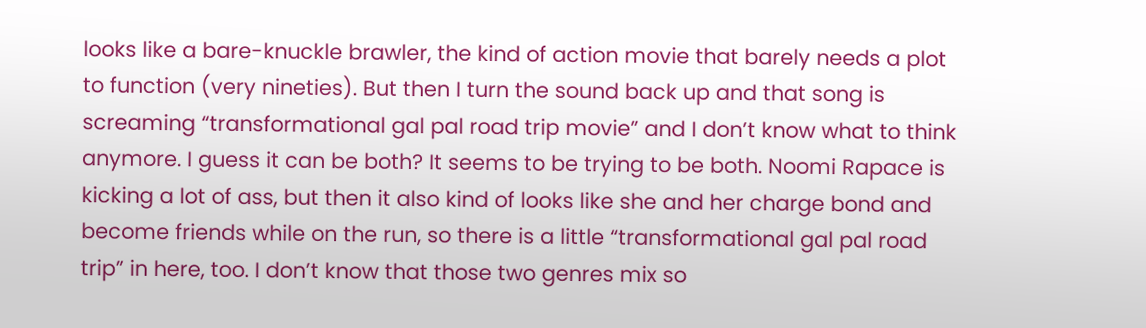looks like a bare-knuckle brawler, the kind of action movie that barely needs a plot to function (very nineties). But then I turn the sound back up and that song is screaming “transformational gal pal road trip movie” and I don’t know what to think anymore. I guess it can be both? It seems to be trying to be both. Noomi Rapace is kicking a lot of ass, but then it also kind of looks like she and her charge bond and become friends while on the run, so there is a little “transformational gal pal road trip” in here, too. I don’t know that those two genres mix so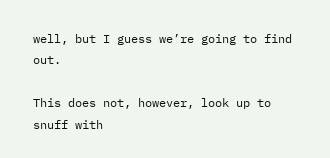well, but I guess we’re going to find out.

This does not, however, look up to snuff with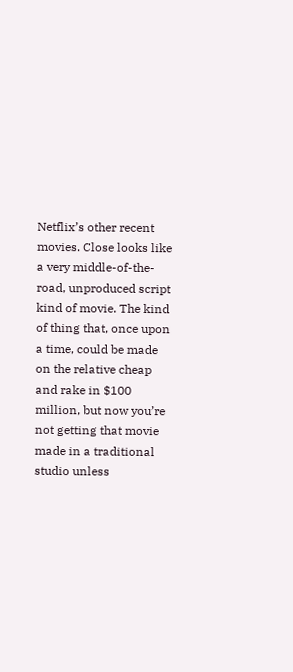Netflix’s other recent movies. Close looks like a very middle-of-the-road, unproduced script kind of movie. The kind of thing that, once upon a time, could be made on the relative cheap and rake in $100 million, but now you’re not getting that movie made in a traditional studio unless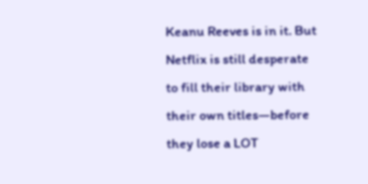Keanu Reeves is in it. But Netflix is still desperate to fill their library with their own titles—before they lose a LOT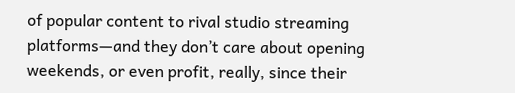of popular content to rival studio streaming platforms—and they don’t care about opening weekends, or even profit, really, since their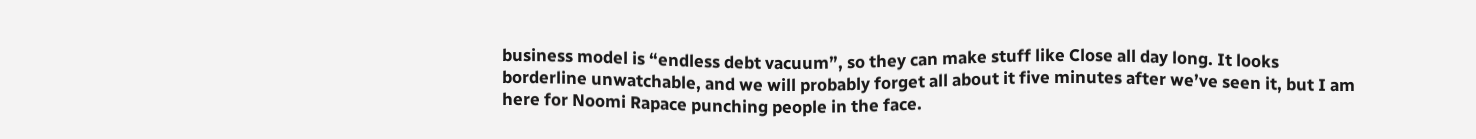business model is “endless debt vacuum”, so they can make stuff like Close all day long. It looks borderline unwatchable, and we will probably forget all about it five minutes after we’ve seen it, but I am here for Noomi Rapace punching people in the face.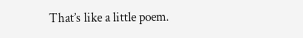That’s like a little poem.